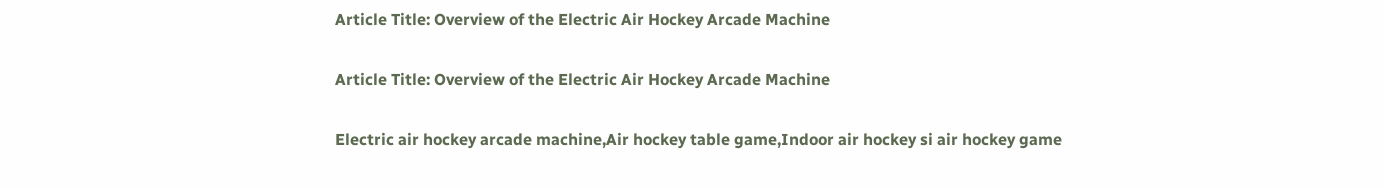Article Title: Overview of the Electric Air Hockey Arcade Machine

Article Title: Overview of the Electric Air Hockey Arcade Machine

Electric air hockey arcade machine,Air hockey table game,Indoor air hockey si air hockey game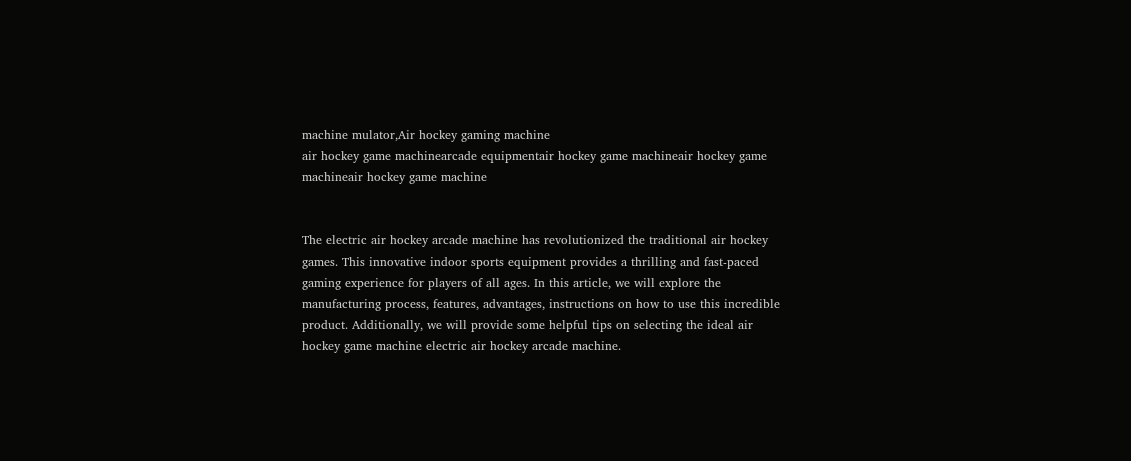machine mulator,Air hockey gaming machine
air hockey game machinearcade equipmentair hockey game machineair hockey game machineair hockey game machine


The electric air hockey arcade machine has revolutionized the traditional air hockey games. This innovative indoor sports equipment provides a thrilling and fast-paced gaming experience for players of all ages. In this article, we will explore the manufacturing process, features, advantages, instructions on how to use this incredible product. Additionally, we will provide some helpful tips on selecting the ideal air hockey game machine electric air hockey arcade machine.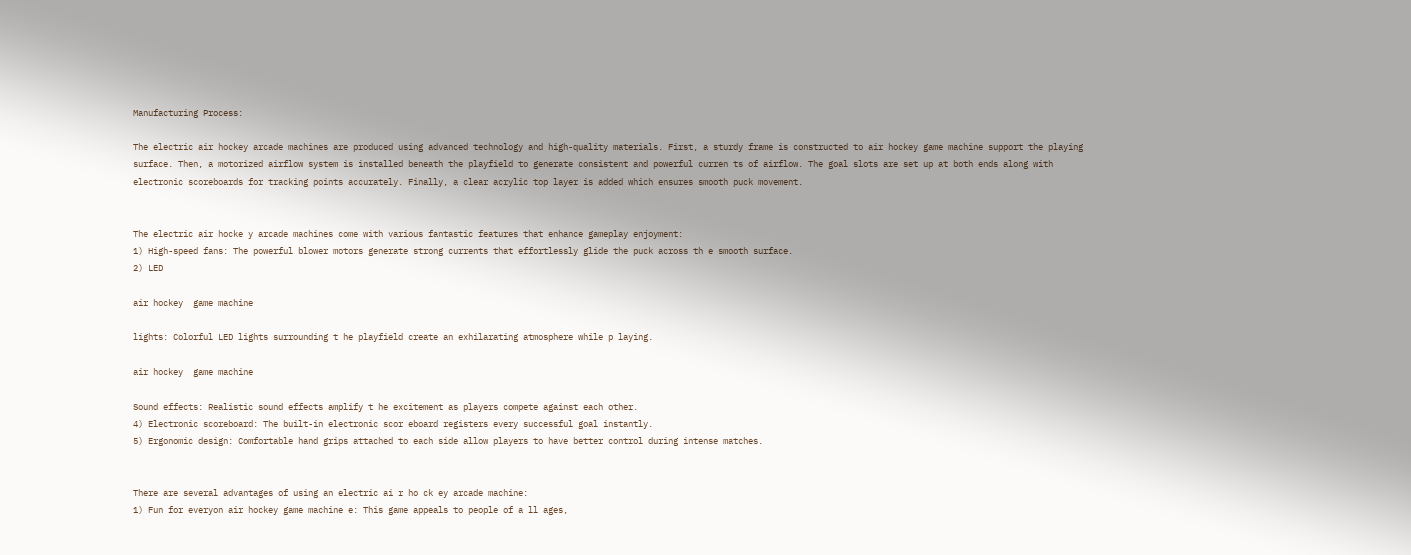Manufacturing Process:

The electric air hockey arcade machines are produced using advanced technology and high-quality materials. First, a sturdy frame is constructed to air hockey game machine support the playing surface. Then, a motorized airflow system is installed beneath the playfield to generate consistent and powerful curren ts of airflow. The goal slots are set up at both ends along with electronic scoreboards for tracking points accurately. Finally, a clear acrylic top layer is added which ensures smooth puck movement.


The electric air hocke y arcade machines come with various fantastic features that enhance gameplay enjoyment:
1) High-speed fans: The powerful blower motors generate strong currents that effortlessly glide the puck across th e smooth surface.
2) LED

air hockey  game machine

lights: Colorful LED lights surrounding t he playfield create an exhilarating atmosphere while p laying.

air hockey  game machine

Sound effects: Realistic sound effects amplify t he excitement as players compete against each other.
4) Electronic scoreboard: The built-in electronic scor eboard registers every successful goal instantly.
5) Ergonomic design: Comfortable hand grips attached to each side allow players to have better control during intense matches.


There are several advantages of using an electric ai r ho ck ey arcade machine:
1) Fun for everyon air hockey game machine e: This game appeals to people of a ll ages,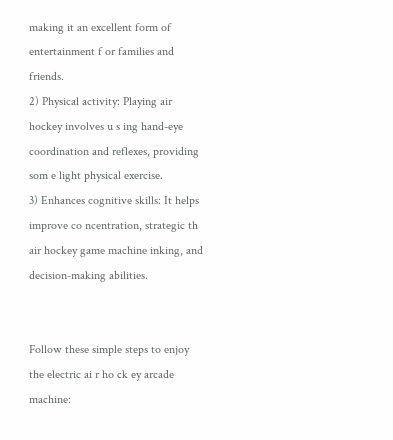making it an excellent form of entertainment f or families and friends.
2) Physical activity: Playing air hockey involves u s ing hand-eye coordination and reflexes, providing som e light physical exercise.
3) Enhances cognitive skills: It helps improve co ncentration, strategic th air hockey game machine inking, and decision-making abilities.


Follow these simple steps to enjoy the electric ai r ho ck ey arcade machine: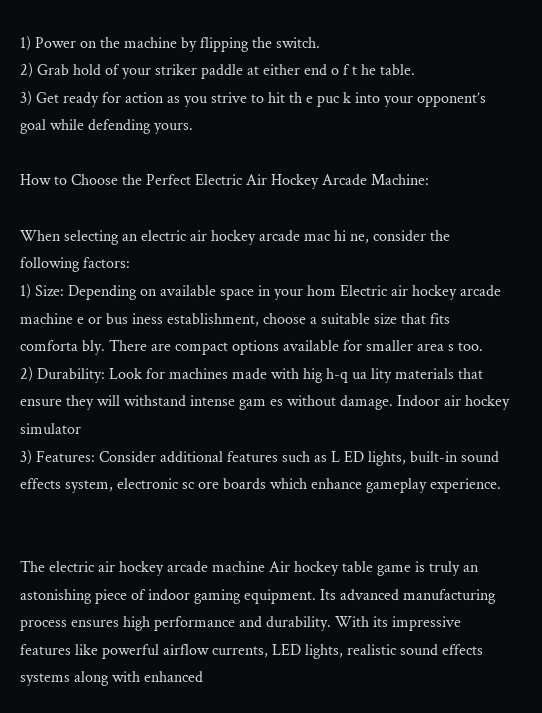1) Power on the machine by flipping the switch.
2) Grab hold of your striker paddle at either end o f t he table.
3) Get ready for action as you strive to hit th e puc k into your opponent’s goal while defending yours.

How to Choose the Perfect Electric Air Hockey Arcade Machine:

When selecting an electric air hockey arcade mac hi ne, consider the following factors:
1) Size: Depending on available space in your hom Electric air hockey arcade machine e or bus iness establishment, choose a suitable size that fits comforta bly. There are compact options available for smaller area s too.
2) Durability: Look for machines made with hig h-q ua lity materials that ensure they will withstand intense gam es without damage. Indoor air hockey simulator
3) Features: Consider additional features such as L ED lights, built-in sound effects system, electronic sc ore boards which enhance gameplay experience.


The electric air hockey arcade machine Air hockey table game is truly an astonishing piece of indoor gaming equipment. Its advanced manufacturing process ensures high performance and durability. With its impressive features like powerful airflow currents, LED lights, realistic sound effects systems along with enhanced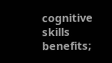cognitive skills benefits;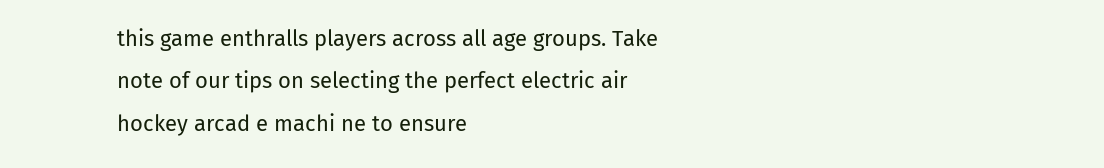this game enthralls players across all age groups. Take note of our tips on selecting the perfect electric air hockey arcad e machi ne to ensure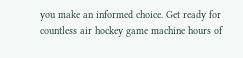you make an informed choice. Get ready for countless air hockey game machine hours of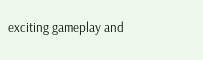exciting gameplay and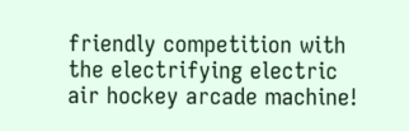friendly competition with the electrifying electric air hockey arcade machine!